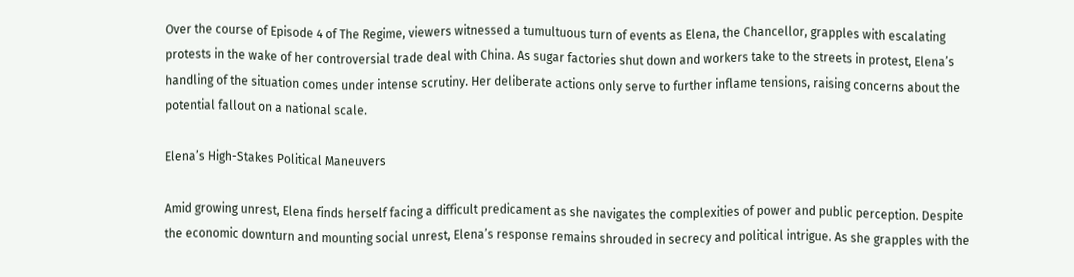Over the course of Episode 4 of The Regime, viewers witnessed a tumultuous turn of events as Elena, the Chancellor, grapples with escalating protests in the wake of her controversial trade deal with China. As sugar factories shut down and workers take to the streets in protest, Elena’s handling of the situation comes under intense scrutiny. Her deliberate actions only serve to further inflame tensions, raising concerns about the potential fallout on a national scale.

Elena’s High-Stakes Political Maneuvers

Amid growing unrest, Elena finds herself facing a difficult predicament as she navigates the complexities of power and public perception. Despite the economic downturn and mounting social unrest, Elena’s response remains shrouded in secrecy and political intrigue. As she grapples with the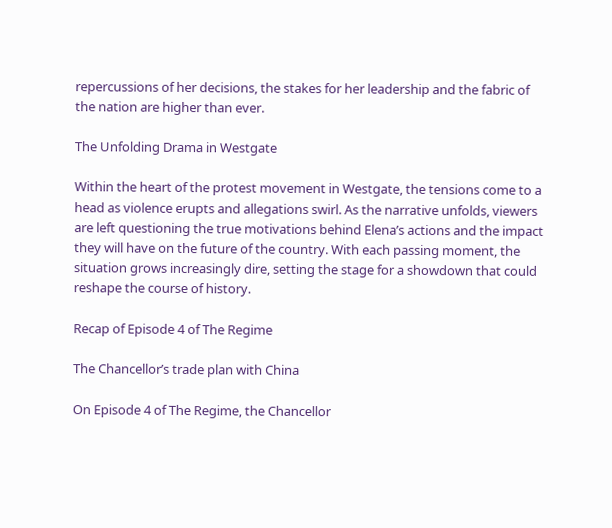repercussions of her decisions, the stakes for her leadership and the fabric of the nation are higher than ever.

The Unfolding Drama in Westgate

Within the heart of the protest movement in Westgate, the tensions come to a head as violence erupts and allegations swirl. As the narrative unfolds, viewers are left questioning the true motivations behind Elena’s actions and the impact they will have on the future of the country. With each passing moment, the situation grows increasingly dire, setting the stage for a showdown that could reshape the course of history.

Recap of Episode 4 of The Regime

The Chancellor’s trade plan with China

On Episode 4 of The Regime, the Chancellor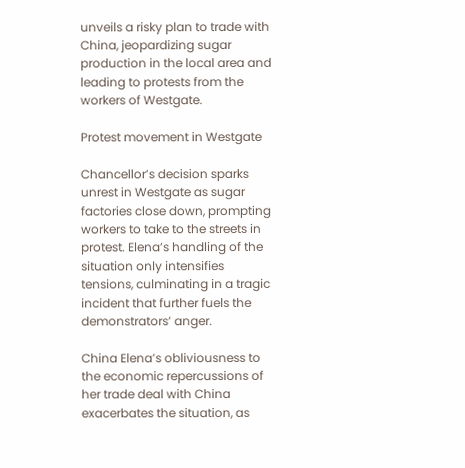unveils a risky plan to trade with China, jeopardizing sugar production in the local area and leading to protests from the workers of Westgate.

Protest movement in Westgate

Chancellor’s decision sparks unrest in Westgate as sugar factories close down, prompting workers to take to the streets in protest. Elena’s handling of the situation only intensifies tensions, culminating in a tragic incident that further fuels the demonstrators’ anger.

China Elena’s obliviousness to the economic repercussions of her trade deal with China exacerbates the situation, as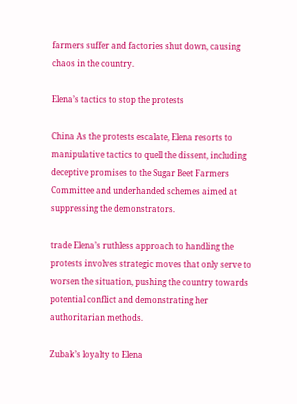farmers suffer and factories shut down, causing chaos in the country.

Elena’s tactics to stop the protests

China As the protests escalate, Elena resorts to manipulative tactics to quell the dissent, including deceptive promises to the Sugar Beet Farmers Committee and underhanded schemes aimed at suppressing the demonstrators.

trade Elena’s ruthless approach to handling the protests involves strategic moves that only serve to worsen the situation, pushing the country towards potential conflict and demonstrating her authoritarian methods.

Zubak’s loyalty to Elena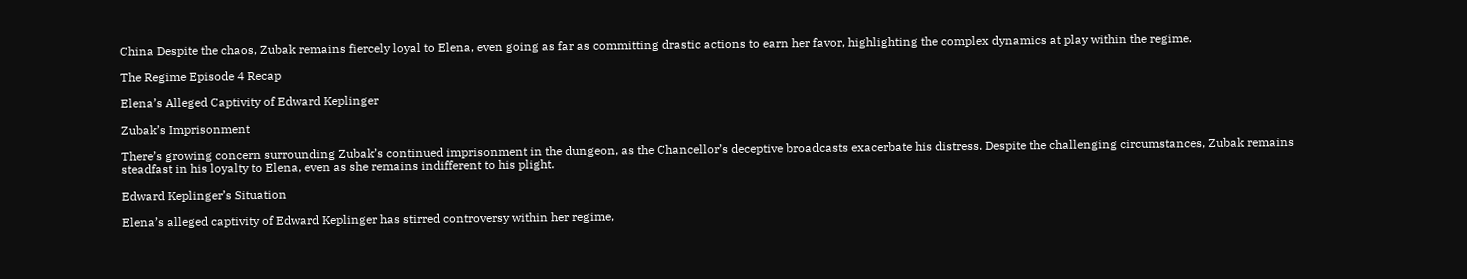China Despite the chaos, Zubak remains fiercely loyal to Elena, even going as far as committing drastic actions to earn her favor, highlighting the complex dynamics at play within the regime.

The Regime Episode 4 Recap

Elena’s Alleged Captivity of Edward Keplinger

Zubak’s Imprisonment

There’s growing concern surrounding Zubak’s continued imprisonment in the dungeon, as the Chancellor’s deceptive broadcasts exacerbate his distress. Despite the challenging circumstances, Zubak remains steadfast in his loyalty to Elena, even as she remains indifferent to his plight.

Edward Keplinger’s Situation

Elena’s alleged captivity of Edward Keplinger has stirred controversy within her regime,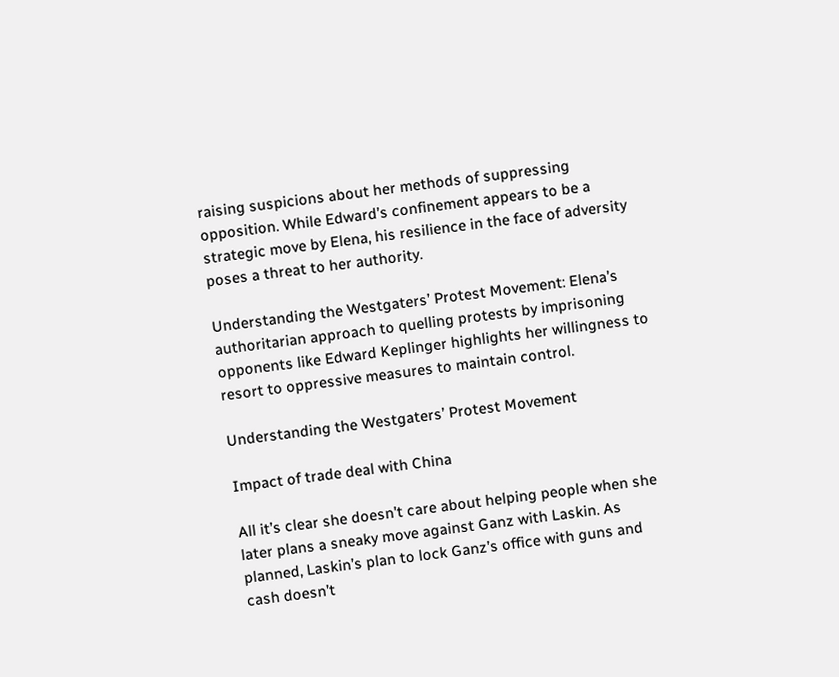raising suspicions about her methods of suppressing opposition. While Edward’s confinement appears to be a strategic move by Elena, his resilience in the face of adversity poses a threat to her authority.

Understanding the Westgaters’ Protest Movement: Elena’s authoritarian approach to quelling protests by imprisoning opponents like Edward Keplinger highlights her willingness to resort to oppressive measures to maintain control.

Understanding the Westgaters’ Protest Movement

Impact of trade deal with China

All it’s clear she doesn’t care about helping people when she later plans a sneaky move against Ganz with Laskin. As planned, Laskin’s plan to lock Ganz’s office with guns and cash doesn’t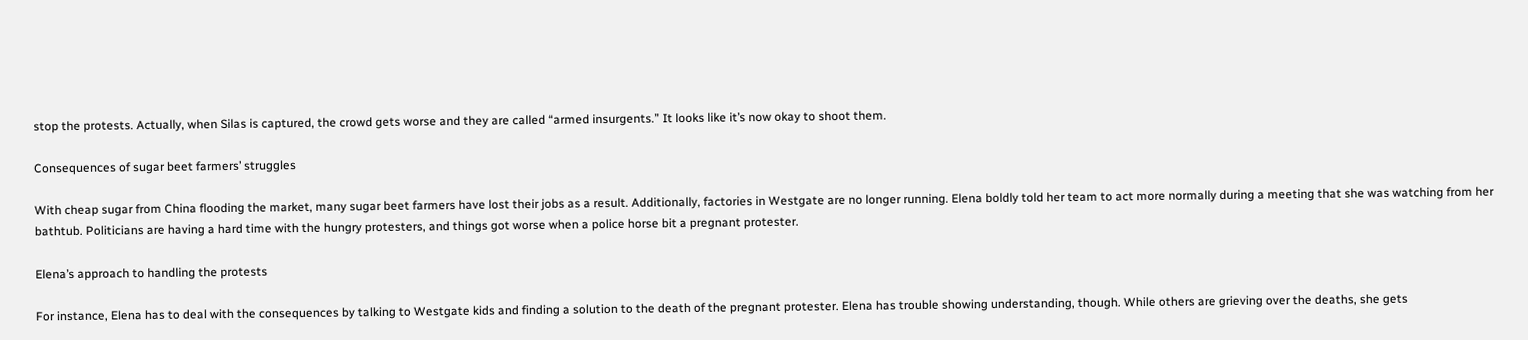stop the protests. Actually, when Silas is captured, the crowd gets worse and they are called “armed insurgents.” It looks like it’s now okay to shoot them.

Consequences of sugar beet farmers’ struggles

With cheap sugar from China flooding the market, many sugar beet farmers have lost their jobs as a result. Additionally, factories in Westgate are no longer running. Elena boldly told her team to act more normally during a meeting that she was watching from her bathtub. Politicians are having a hard time with the hungry protesters, and things got worse when a police horse bit a pregnant protester.

Elena’s approach to handling the protests

For instance, Elena has to deal with the consequences by talking to Westgate kids and finding a solution to the death of the pregnant protester. Elena has trouble showing understanding, though. While others are grieving over the deaths, she gets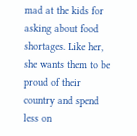mad at the kids for asking about food shortages. Like her, she wants them to be proud of their country and spend less on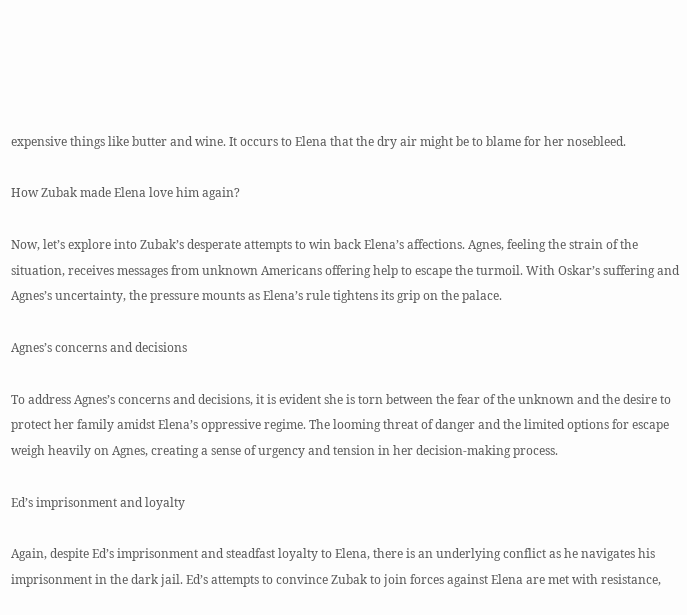expensive things like butter and wine. It occurs to Elena that the dry air might be to blame for her nosebleed.

How Zubak made Elena love him again?

Now, let’s explore into Zubak’s desperate attempts to win back Elena’s affections. Agnes, feeling the strain of the situation, receives messages from unknown Americans offering help to escape the turmoil. With Oskar’s suffering and Agnes’s uncertainty, the pressure mounts as Elena’s rule tightens its grip on the palace.

Agnes’s concerns and decisions

To address Agnes’s concerns and decisions, it is evident she is torn between the fear of the unknown and the desire to protect her family amidst Elena’s oppressive regime. The looming threat of danger and the limited options for escape weigh heavily on Agnes, creating a sense of urgency and tension in her decision-making process.

Ed’s imprisonment and loyalty

Again, despite Ed’s imprisonment and steadfast loyalty to Elena, there is an underlying conflict as he navigates his imprisonment in the dark jail. Ed’s attempts to convince Zubak to join forces against Elena are met with resistance,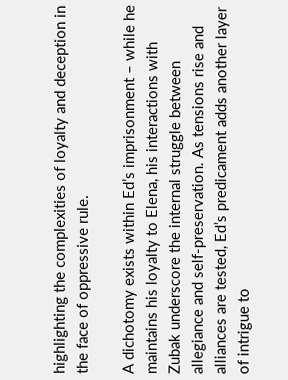highlighting the complexities of loyalty and deception in the face of oppressive rule.

A dichotomy exists within Ed’s imprisonment – while he maintains his loyalty to Elena, his interactions with Zubak underscore the internal struggle between allegiance and self-preservation. As tensions rise and alliances are tested, Ed’s predicament adds another layer of intrigue to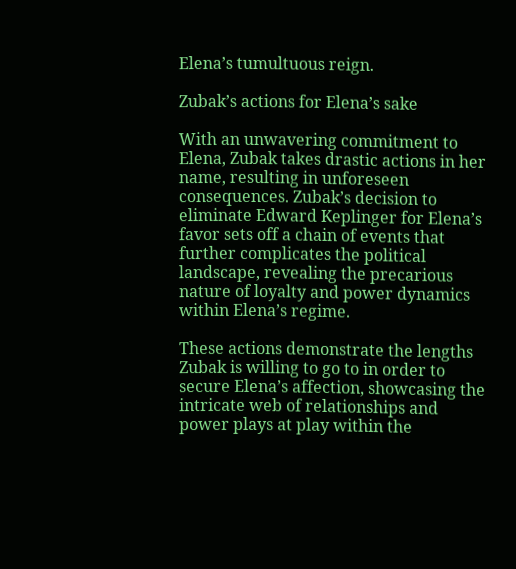Elena’s tumultuous reign.

Zubak’s actions for Elena’s sake

With an unwavering commitment to Elena, Zubak takes drastic actions in her name, resulting in unforeseen consequences. Zubak’s decision to eliminate Edward Keplinger for Elena’s favor sets off a chain of events that further complicates the political landscape, revealing the precarious nature of loyalty and power dynamics within Elena’s regime.

These actions demonstrate the lengths Zubak is willing to go to in order to secure Elena’s affection, showcasing the intricate web of relationships and power plays at play within the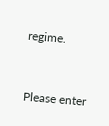regime.


Please enter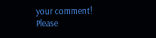your comment!
Please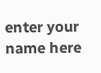enter your name here